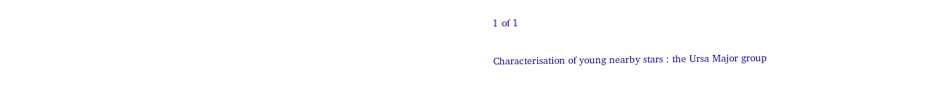1 of 1

Characterisation of young nearby stars : the Ursa Major group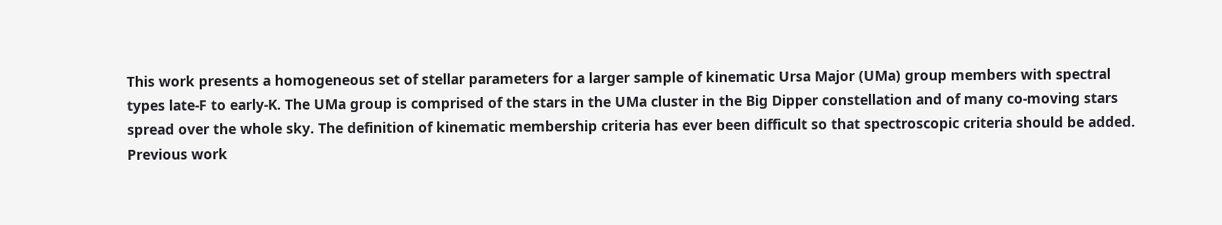This work presents a homogeneous set of stellar parameters for a larger sample of kinematic Ursa Major (UMa) group members with spectral types late-F to early-K. The UMa group is comprised of the stars in the UMa cluster in the Big Dipper constellation and of many co-moving stars spread over the whole sky. The definition of kinematic membership criteria has ever been difficult so that spectroscopic criteria should be added. Previous work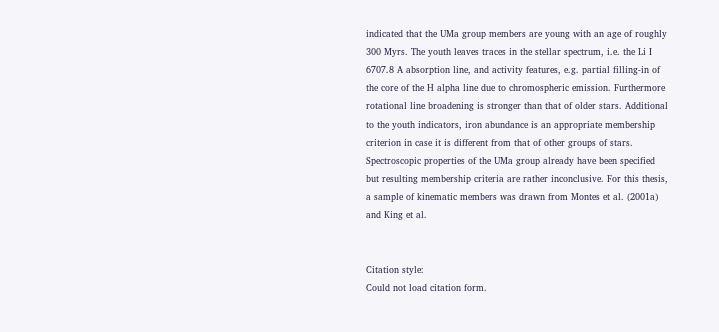indicated that the UMa group members are young with an age of roughly 300 Myrs. The youth leaves traces in the stellar spectrum, i.e. the Li I 6707.8 A absorption line, and activity features, e.g. partial filling-in of the core of the H alpha line due to chromospheric emission. Furthermore rotational line broadening is stronger than that of older stars. Additional to the youth indicators, iron abundance is an appropriate membership criterion in case it is different from that of other groups of stars. Spectroscopic properties of the UMa group already have been specified but resulting membership criteria are rather inconclusive. For this thesis, a sample of kinematic members was drawn from Montes et al. (2001a) and King et al.


Citation style:
Could not load citation form.